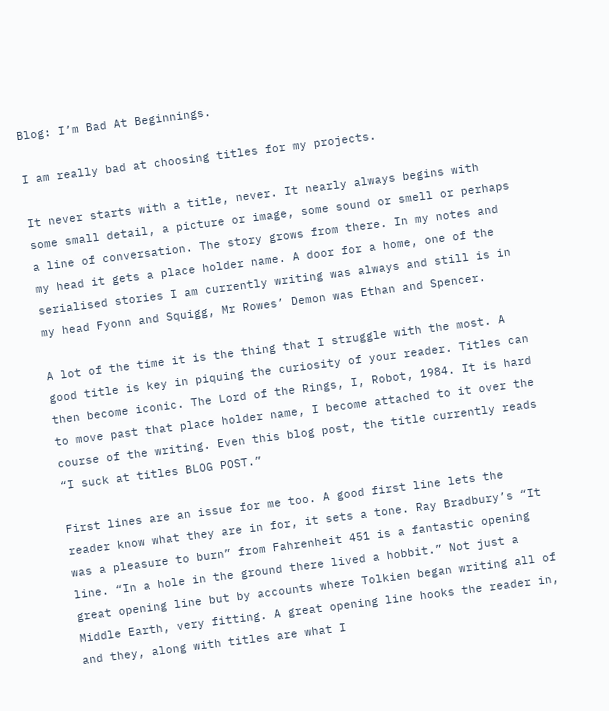Blog: I’m Bad At Beginnings.

I am really bad at choosing titles for my projects.

It never starts with a title, never. It nearly always begins with some small detail, a picture or image, some sound or smell or perhaps a line of conversation. The story grows from there. In my notes and my head it gets a place holder name. A door for a home, one of the serialised stories I am currently writing was always and still is in my head Fyonn and Squigg, Mr Rowes’ Demon was Ethan and Spencer.

A lot of the time it is the thing that I struggle with the most. A good title is key in piquing the curiosity of your reader. Titles can then become iconic. The Lord of the Rings, I, Robot, 1984. It is hard to move past that place holder name, I become attached to it over the course of the writing. Even this blog post, the title currently reads “I suck at titles BLOG POST.”

First lines are an issue for me too. A good first line lets the reader know what they are in for, it sets a tone. Ray Bradbury’s “It was a pleasure to burn” from Fahrenheit 451 is a fantastic opening line. “In a hole in the ground there lived a hobbit.” Not just a great opening line but by accounts where Tolkien began writing all of Middle Earth, very fitting. A great opening line hooks the reader in, and they, along with titles are what I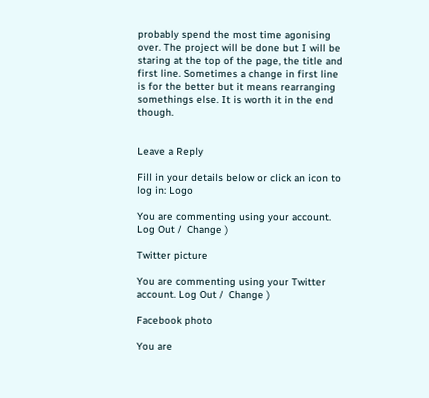probably spend the most time agonising over. The project will be done but I will be staring at the top of the page, the title and first line. Sometimes a change in first line is for the better but it means rearranging somethings else. It is worth it in the end though.


Leave a Reply

Fill in your details below or click an icon to log in: Logo

You are commenting using your account. Log Out /  Change )

Twitter picture

You are commenting using your Twitter account. Log Out /  Change )

Facebook photo

You are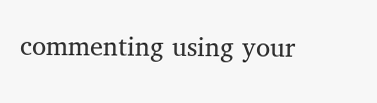commenting using your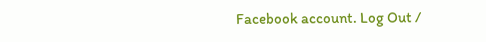Facebook account. Log Out /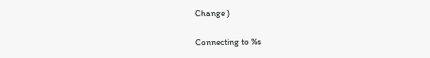Change )

Connecting to %s